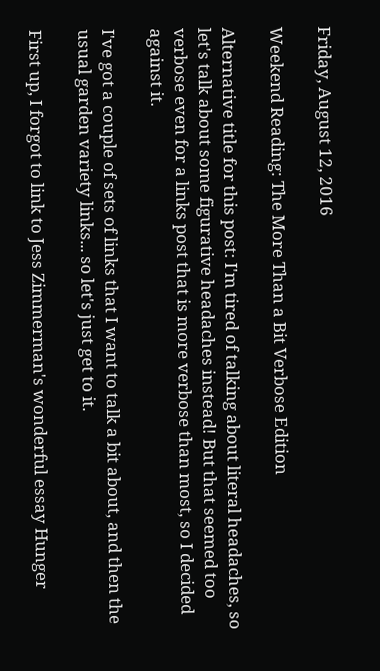Friday, August 12, 2016

Weekend Reading: The More Than a Bit Verbose Edition

Alternative title for this post: I'm tired of talking about literal headaches, so let's talk about some figurative headaches instead! But that seemed too verbose even for a links post that is more verbose than most, so I decided against it.

I've got a couple of sets of links that I want to talk a bit about, and then the usual garden variety links... so let's just get to it.

First up, I forgot to link to Jess Zimmerman's wonderful essay Hunger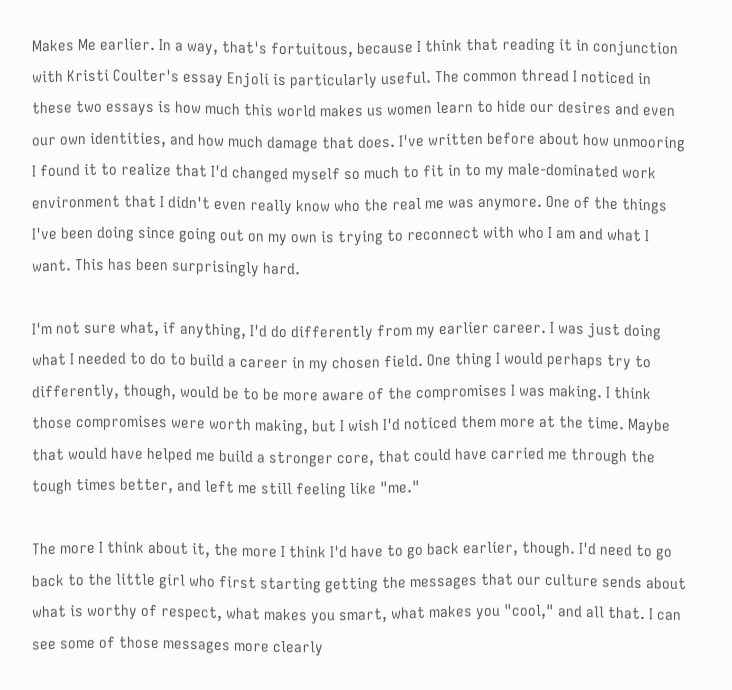Makes Me earlier. In a way, that's fortuitous, because I think that reading it in conjunction with Kristi Coulter's essay Enjoli is particularly useful. The common thread I noticed in these two essays is how much this world makes us women learn to hide our desires and even our own identities, and how much damage that does. I've written before about how unmooring I found it to realize that I'd changed myself so much to fit in to my male-dominated work environment that I didn't even really know who the real me was anymore. One of the things I've been doing since going out on my own is trying to reconnect with who I am and what I want. This has been surprisingly hard.

I'm not sure what, if anything, I'd do differently from my earlier career. I was just doing what I needed to do to build a career in my chosen field. One thing I would perhaps try to differently, though, would be to be more aware of the compromises I was making. I think those compromises were worth making, but I wish I'd noticed them more at the time. Maybe that would have helped me build a stronger core, that could have carried me through the tough times better, and left me still feeling like "me."

The more I think about it, the more I think I'd have to go back earlier, though. I'd need to go back to the little girl who first starting getting the messages that our culture sends about what is worthy of respect, what makes you smart, what makes you "cool," and all that. I can see some of those messages more clearly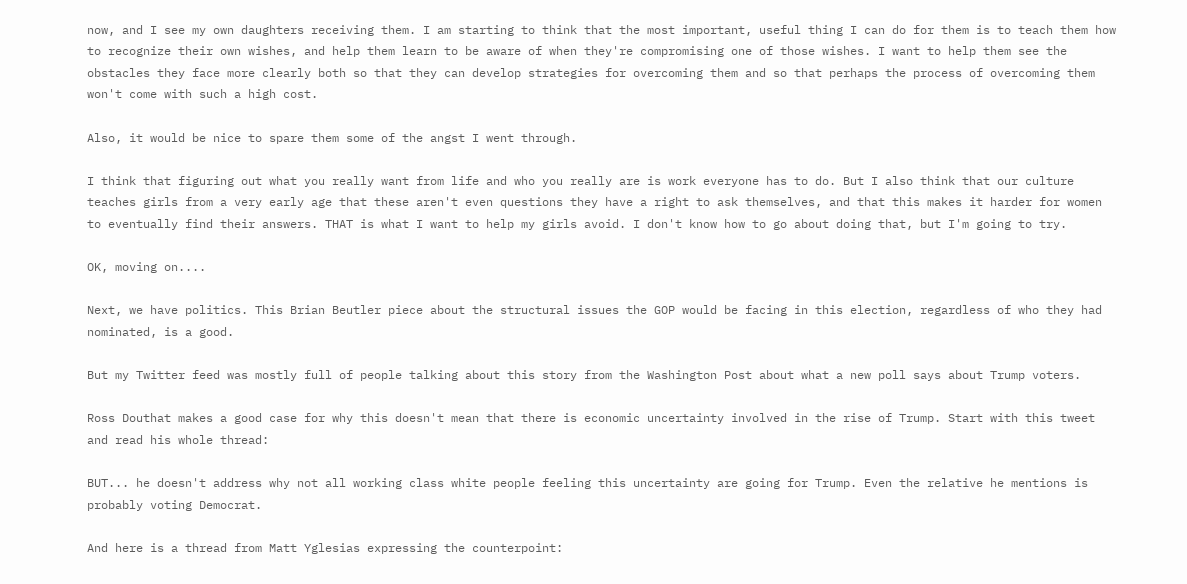now, and I see my own daughters receiving them. I am starting to think that the most important, useful thing I can do for them is to teach them how to recognize their own wishes, and help them learn to be aware of when they're compromising one of those wishes. I want to help them see the obstacles they face more clearly both so that they can develop strategies for overcoming them and so that perhaps the process of overcoming them won't come with such a high cost.

Also, it would be nice to spare them some of the angst I went through.

I think that figuring out what you really want from life and who you really are is work everyone has to do. But I also think that our culture teaches girls from a very early age that these aren't even questions they have a right to ask themselves, and that this makes it harder for women to eventually find their answers. THAT is what I want to help my girls avoid. I don't know how to go about doing that, but I'm going to try.

OK, moving on....

Next, we have politics. This Brian Beutler piece about the structural issues the GOP would be facing in this election, regardless of who they had nominated, is a good.

But my Twitter feed was mostly full of people talking about this story from the Washington Post about what a new poll says about Trump voters.

Ross Douthat makes a good case for why this doesn't mean that there is economic uncertainty involved in the rise of Trump. Start with this tweet and read his whole thread:

BUT... he doesn't address why not all working class white people feeling this uncertainty are going for Trump. Even the relative he mentions is probably voting Democrat.

And here is a thread from Matt Yglesias expressing the counterpoint: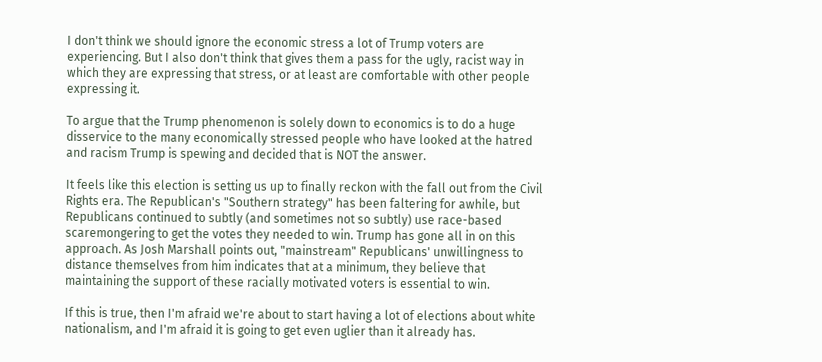I don't think we should ignore the economic stress a lot of Trump voters are experiencing. But I also don't think that gives them a pass for the ugly, racist way in which they are expressing that stress, or at least are comfortable with other people expressing it.

To argue that the Trump phenomenon is solely down to economics is to do a huge disservice to the many economically stressed people who have looked at the hatred and racism Trump is spewing and decided that is NOT the answer.

It feels like this election is setting us up to finally reckon with the fall out from the Civil Rights era. The Republican's "Southern strategy" has been faltering for awhile, but Republicans continued to subtly (and sometimes not so subtly) use race-based scaremongering to get the votes they needed to win. Trump has gone all in on this approach. As Josh Marshall points out, "mainstream" Republicans' unwillingness to distance themselves from him indicates that at a minimum, they believe that maintaining the support of these racially motivated voters is essential to win.

If this is true, then I'm afraid we're about to start having a lot of elections about white nationalism, and I'm afraid it is going to get even uglier than it already has.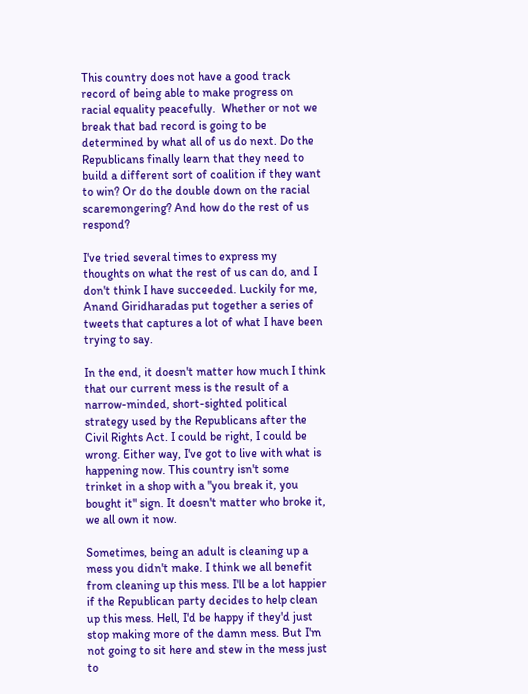This country does not have a good track record of being able to make progress on racial equality peacefully.  Whether or not we break that bad record is going to be determined by what all of us do next. Do the Republicans finally learn that they need to build a different sort of coalition if they want to win? Or do the double down on the racial scaremongering? And how do the rest of us respond?

I've tried several times to express my thoughts on what the rest of us can do, and I don't think I have succeeded. Luckily for me, Anand Giridharadas put together a series of tweets that captures a lot of what I have been trying to say.

In the end, it doesn't matter how much I think that our current mess is the result of a narrow-minded, short-sighted political strategy used by the Republicans after the Civil Rights Act. I could be right, I could be wrong. Either way, I've got to live with what is happening now. This country isn't some trinket in a shop with a "you break it, you bought it" sign. It doesn't matter who broke it, we all own it now.

Sometimes, being an adult is cleaning up a mess you didn't make. I think we all benefit from cleaning up this mess. I'll be a lot happier if the Republican party decides to help clean up this mess. Hell, I'd be happy if they'd just stop making more of the damn mess. But I'm not going to sit here and stew in the mess just to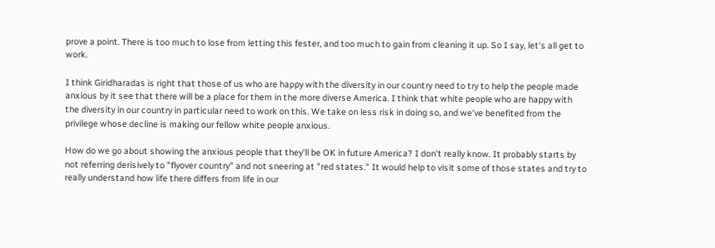prove a point. There is too much to lose from letting this fester, and too much to gain from cleaning it up. So I say, let's all get to work.

I think Giridharadas is right that those of us who are happy with the diversity in our country need to try to help the people made anxious by it see that there will be a place for them in the more diverse America. I think that white people who are happy with the diversity in our country in particular need to work on this. We take on less risk in doing so, and we've benefited from the privilege whose decline is making our fellow white people anxious.

How do we go about showing the anxious people that they'll be OK in future America? I don't really know. It probably starts by not referring derisively to "flyover country" and not sneering at "red states." It would help to visit some of those states and try to really understand how life there differs from life in our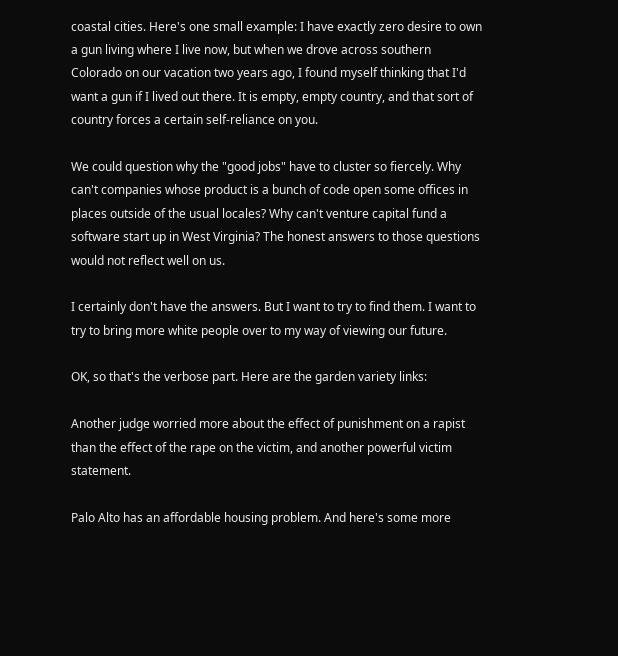coastal cities. Here's one small example: I have exactly zero desire to own a gun living where I live now, but when we drove across southern Colorado on our vacation two years ago, I found myself thinking that I'd want a gun if I lived out there. It is empty, empty country, and that sort of country forces a certain self-reliance on you.

We could question why the "good jobs" have to cluster so fiercely. Why can't companies whose product is a bunch of code open some offices in places outside of the usual locales? Why can't venture capital fund a software start up in West Virginia? The honest answers to those questions would not reflect well on us.

I certainly don't have the answers. But I want to try to find them. I want to try to bring more white people over to my way of viewing our future.

OK, so that's the verbose part. Here are the garden variety links:

Another judge worried more about the effect of punishment on a rapist than the effect of the rape on the victim, and another powerful victim statement.

Palo Alto has an affordable housing problem. And here's some more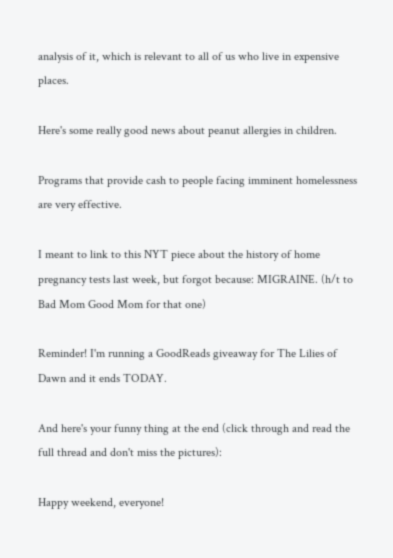analysis of it, which is relevant to all of us who live in expensive places.

Here's some really good news about peanut allergies in children.

Programs that provide cash to people facing imminent homelessness are very effective.

I meant to link to this NYT piece about the history of home pregnancy tests last week, but forgot because: MIGRAINE. (h/t to Bad Mom Good Mom for that one)

Reminder! I'm running a GoodReads giveaway for The Lilies of Dawn and it ends TODAY.

And here's your funny thing at the end (click through and read the full thread and don't miss the pictures):

Happy weekend, everyone!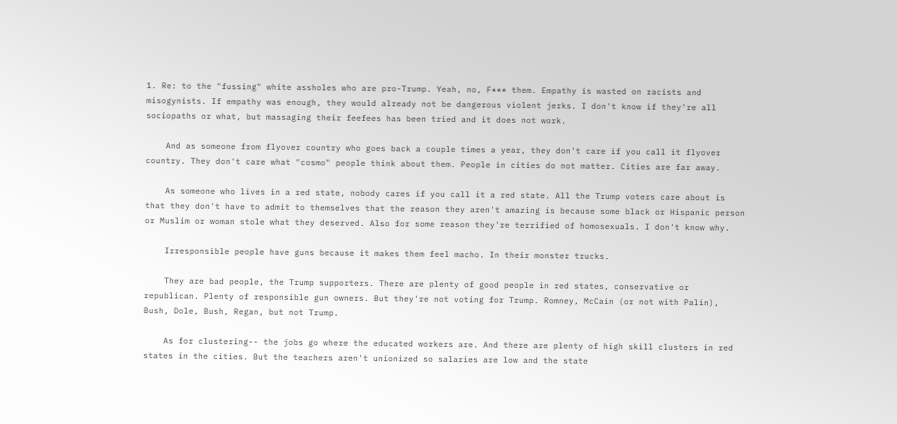1. Re: to the "fussing" white assholes who are pro-Trump. Yeah, no, F*** them. Empathy is wasted on racists and misogynists. If empathy was enough, they would already not be dangerous violent jerks. I don't know if they're all sociopaths or what, but massaging their feefees has been tried and it does not work.

    And as someone from flyover country who goes back a couple times a year, they don't care if you call it flyover country. They don't care what "cosmo" people think about them. People in cities do not matter. Cities are far away.

    As someone who lives in a red state, nobody cares if you call it a red state. All the Trump voters care about is that they don't have to admit to themselves that the reason they aren't amazing is because some black or Hispanic person or Muslim or woman stole what they deserved. Also for some reason they're terrified of homosexuals. I don't know why.

    Irresponsible people have guns because it makes them feel macho. In their monster trucks.

    They are bad people, the Trump supporters. There are plenty of good people in red states, conservative or republican. Plenty of responsible gun owners. But they're not voting for Trump. Romney, McCain (or not with Palin), Bush, Dole, Bush, Regan, but not Trump.

    As for clustering-- the jobs go where the educated workers are. And there are plenty of high skill clusters in red states in the cities. But the teachers aren't unionized so salaries are low and the state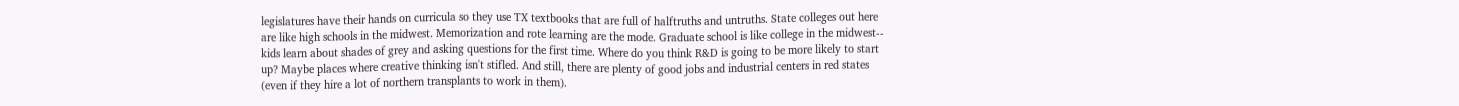legislatures have their hands on curricula so they use TX textbooks that are full of halftruths and untruths. State colleges out here are like high schools in the midwest. Memorization and rote learning are the mode. Graduate school is like college in the midwest-- kids learn about shades of grey and asking questions for the first time. Where do you think R&D is going to be more likely to start up? Maybe places where creative thinking isn't stifled. And still, there are plenty of good jobs and industrial centers in red states (even if they hire a lot of northern transplants to work in them).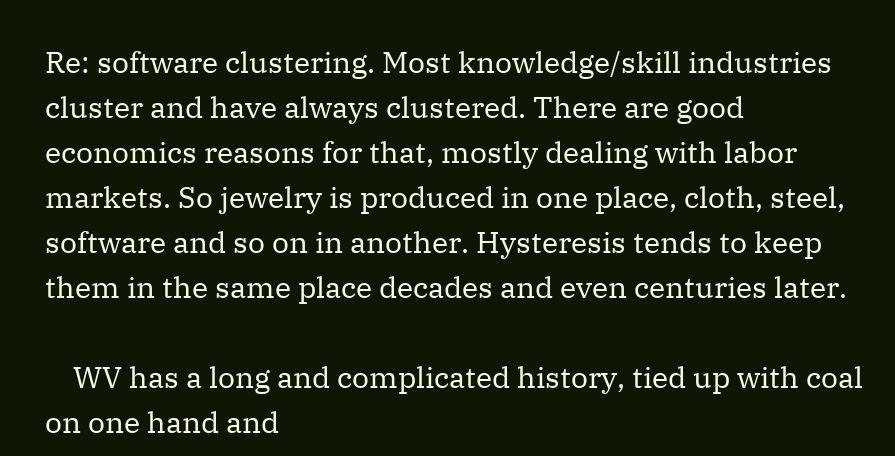Re: software clustering. Most knowledge/skill industries cluster and have always clustered. There are good economics reasons for that, mostly dealing with labor markets. So jewelry is produced in one place, cloth, steel, software and so on in another. Hysteresis tends to keep them in the same place decades and even centuries later.

    WV has a long and complicated history, tied up with coal on one hand and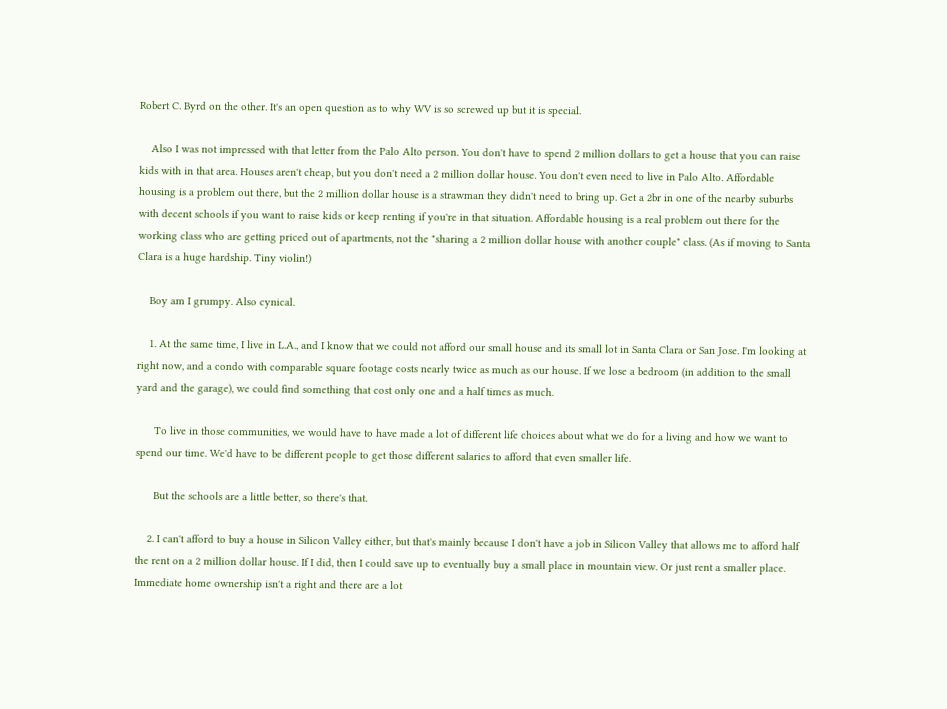Robert C. Byrd on the other. It's an open question as to why WV is so screwed up but it is special.

    Also I was not impressed with that letter from the Palo Alto person. You don't have to spend 2 million dollars to get a house that you can raise kids with in that area. Houses aren't cheap, but you don't need a 2 million dollar house. You don't even need to live in Palo Alto. Affordable housing is a problem out there, but the 2 million dollar house is a strawman they didn't need to bring up. Get a 2br in one of the nearby suburbs with decent schools if you want to raise kids or keep renting if you're in that situation. Affordable housing is a real problem out there for the working class who are getting priced out of apartments, not the "sharing a 2 million dollar house with another couple" class. (As if moving to Santa Clara is a huge hardship. Tiny violin!)

    Boy am I grumpy. Also cynical.

    1. At the same time, I live in L.A., and I know that we could not afford our small house and its small lot in Santa Clara or San Jose. I'm looking at right now, and a condo with comparable square footage costs nearly twice as much as our house. If we lose a bedroom (in addition to the small yard and the garage), we could find something that cost only one and a half times as much.

      To live in those communities, we would have to have made a lot of different life choices about what we do for a living and how we want to spend our time. We'd have to be different people to get those different salaries to afford that even smaller life.

      But the schools are a little better, so there's that.

    2. I can't afford to buy a house in Silicon Valley either, but that's mainly because I don't have a job in Silicon Valley that allows me to afford half the rent on a 2 million dollar house. If I did, then I could save up to eventually buy a small place in mountain view. Or just rent a smaller place. Immediate home ownership isn't a right and there are a lot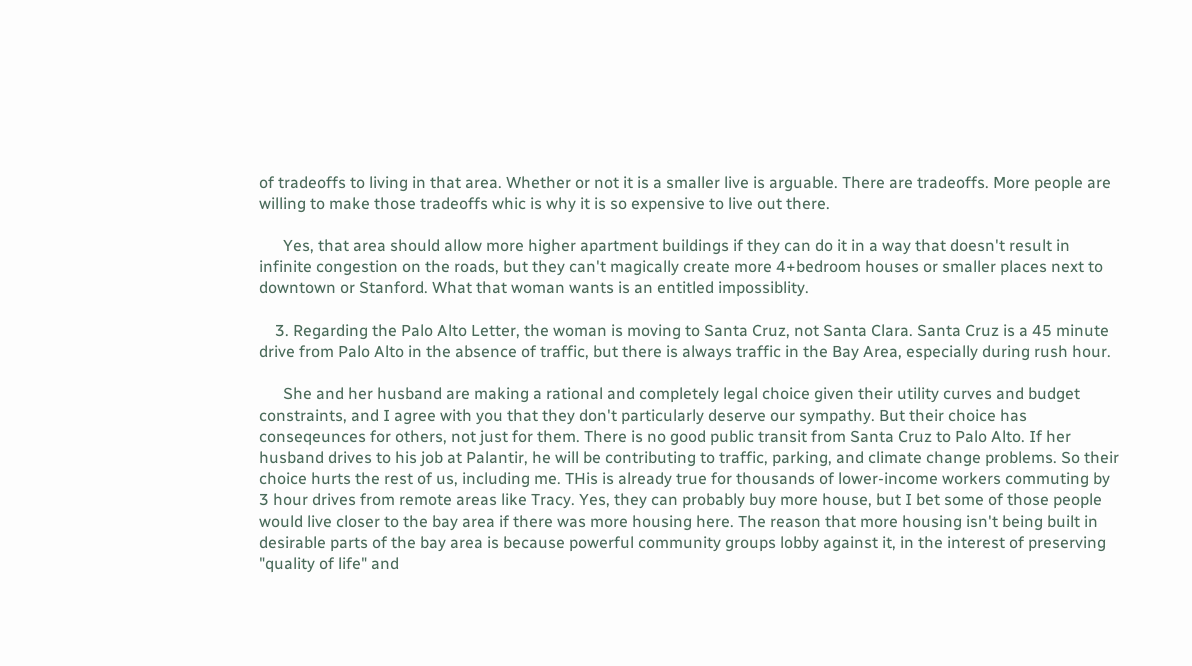of tradeoffs to living in that area. Whether or not it is a smaller live is arguable. There are tradeoffs. More people are willing to make those tradeoffs whic is why it is so expensive to live out there.

      Yes, that area should allow more higher apartment buildings if they can do it in a way that doesn't result in infinite congestion on the roads, but they can't magically create more 4+bedroom houses or smaller places next to downtown or Stanford. What that woman wants is an entitled impossiblity.

    3. Regarding the Palo Alto Letter, the woman is moving to Santa Cruz, not Santa Clara. Santa Cruz is a 45 minute drive from Palo Alto in the absence of traffic, but there is always traffic in the Bay Area, especially during rush hour.

      She and her husband are making a rational and completely legal choice given their utility curves and budget constraints, and I agree with you that they don't particularly deserve our sympathy. But their choice has conseqeunces for others, not just for them. There is no good public transit from Santa Cruz to Palo Alto. If her husband drives to his job at Palantir, he will be contributing to traffic, parking, and climate change problems. So their choice hurts the rest of us, including me. THis is already true for thousands of lower-income workers commuting by 3 hour drives from remote areas like Tracy. Yes, they can probably buy more house, but I bet some of those people would live closer to the bay area if there was more housing here. The reason that more housing isn't being built in desirable parts of the bay area is because powerful community groups lobby against it, in the interest of preserving "quality of life" and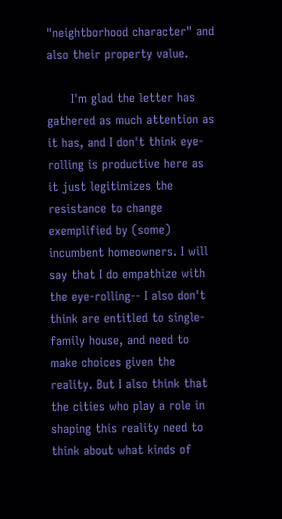"neightborhood character" and also their property value.

      I'm glad the letter has gathered as much attention as it has, and I don't think eye-rolling is productive here as it just legitimizes the resistance to change exemplified by (some) incumbent homeowners. I will say that I do empathize with the eye-rolling-- I also don't think are entitled to single-family house, and need to make choices given the reality. But I also think that the cities who play a role in shaping this reality need to think about what kinds of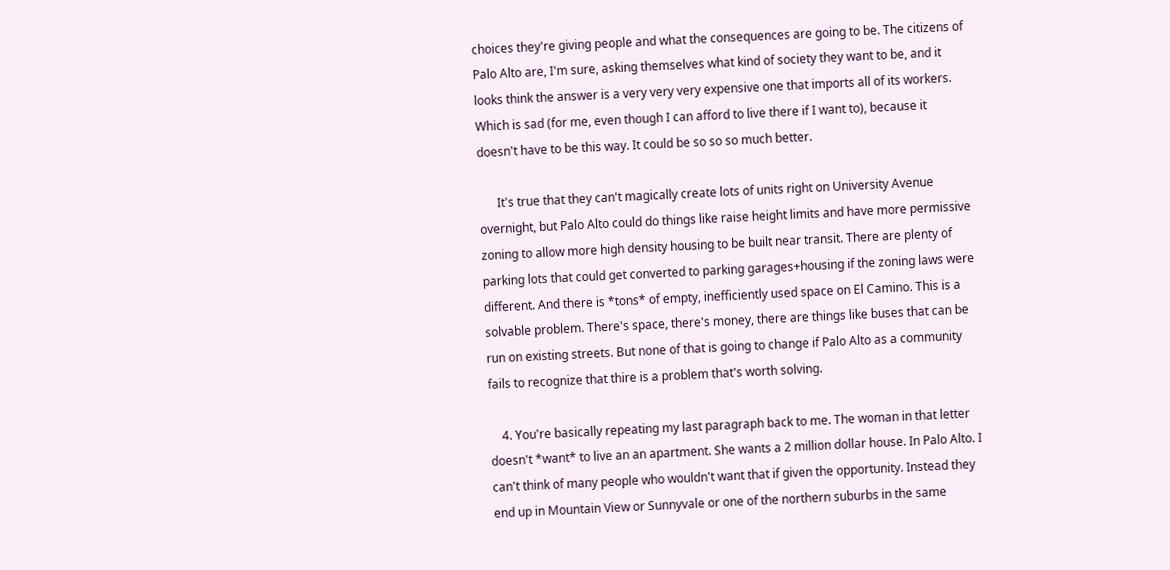choices they're giving people and what the consequences are going to be. The citizens of Palo Alto are, I'm sure, asking themselves what kind of society they want to be, and it looks think the answer is a very very very expensive one that imports all of its workers. Which is sad (for me, even though I can afford to live there if I want to), because it doesn't have to be this way. It could be so so so much better.

      It's true that they can't magically create lots of units right on University Avenue overnight, but Palo Alto could do things like raise height limits and have more permissive zoning to allow more high density housing to be built near transit. There are plenty of parking lots that could get converted to parking garages+housing if the zoning laws were different. And there is *tons* of empty, inefficiently used space on El Camino. This is a solvable problem. There's space, there's money, there are things like buses that can be run on existing streets. But none of that is going to change if Palo Alto as a community fails to recognize that thire is a problem that's worth solving.

    4. You're basically repeating my last paragraph back to me. The woman in that letter doesn't *want* to live an an apartment. She wants a 2 million dollar house. In Palo Alto. I can't think of many people who wouldn't want that if given the opportunity. Instead they end up in Mountain View or Sunnyvale or one of the northern suburbs in the same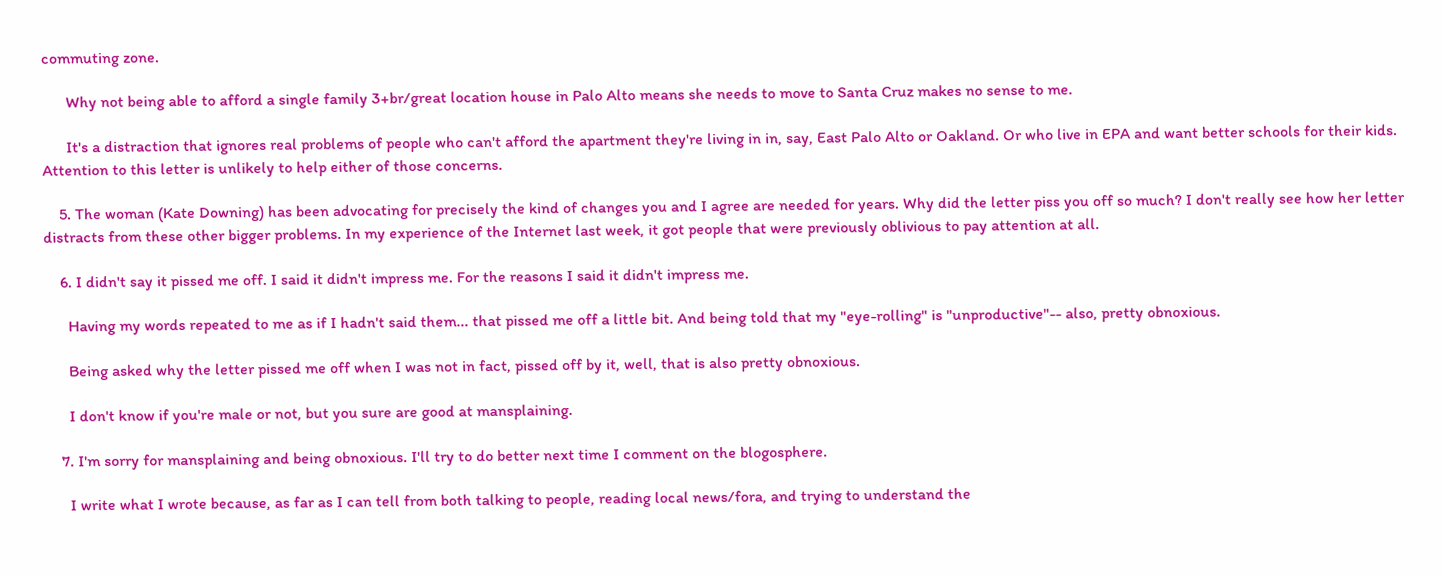commuting zone.

      Why not being able to afford a single family 3+br/great location house in Palo Alto means she needs to move to Santa Cruz makes no sense to me.

      It's a distraction that ignores real problems of people who can't afford the apartment they're living in in, say, East Palo Alto or Oakland. Or who live in EPA and want better schools for their kids. Attention to this letter is unlikely to help either of those concerns.

    5. The woman (Kate Downing) has been advocating for precisely the kind of changes you and I agree are needed for years. Why did the letter piss you off so much? I don't really see how her letter distracts from these other bigger problems. In my experience of the Internet last week, it got people that were previously oblivious to pay attention at all.

    6. I didn't say it pissed me off. I said it didn't impress me. For the reasons I said it didn't impress me.

      Having my words repeated to me as if I hadn't said them... that pissed me off a little bit. And being told that my "eye-rolling" is "unproductive"-- also, pretty obnoxious.

      Being asked why the letter pissed me off when I was not in fact, pissed off by it, well, that is also pretty obnoxious.

      I don't know if you're male or not, but you sure are good at mansplaining.

    7. I'm sorry for mansplaining and being obnoxious. I'll try to do better next time I comment on the blogosphere.

      I write what I wrote because, as far as I can tell from both talking to people, reading local news/fora, and trying to understand the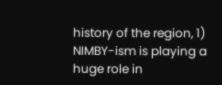history of the region, 1) NIMBY-ism is playing a huge role in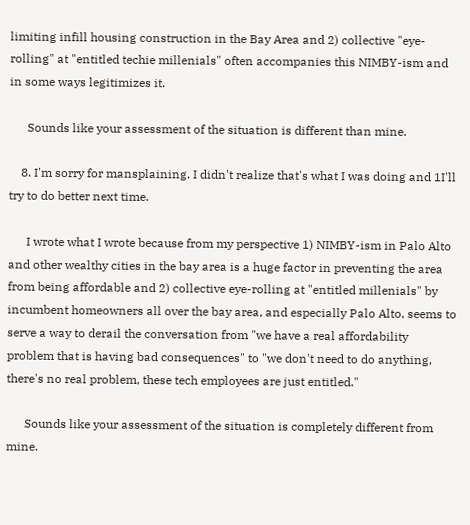limiting infill housing construction in the Bay Area and 2) collective "eye-rolling" at "entitled techie millenials" often accompanies this NIMBY-ism and in some ways legitimizes it.

      Sounds like your assessment of the situation is different than mine.

    8. I'm sorry for mansplaining. I didn't realize that's what I was doing and 1I'll try to do better next time.

      I wrote what I wrote because from my perspective 1) NIMBY-ism in Palo Alto and other wealthy cities in the bay area is a huge factor in preventing the area from being affordable and 2) collective eye-rolling at "entitled millenials" by incumbent homeowners all over the bay area, and especially Palo Alto, seems to serve a way to derail the conversation from "we have a real affordability problem that is having bad consequences" to "we don't need to do anything, there's no real problem, these tech employees are just entitled."

      Sounds like your assessment of the situation is completely different from mine.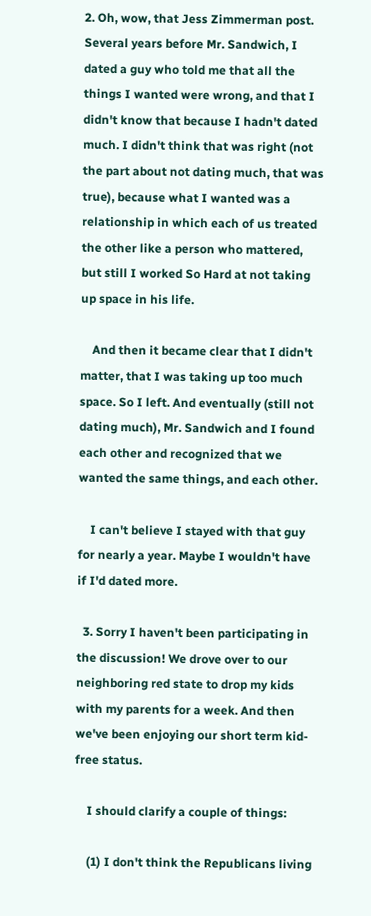2. Oh, wow, that Jess Zimmerman post. Several years before Mr. Sandwich, I dated a guy who told me that all the things I wanted were wrong, and that I didn't know that because I hadn't dated much. I didn't think that was right (not the part about not dating much, that was true), because what I wanted was a relationship in which each of us treated the other like a person who mattered, but still I worked So Hard at not taking up space in his life.

    And then it became clear that I didn't matter, that I was taking up too much space. So I left. And eventually (still not dating much), Mr. Sandwich and I found each other and recognized that we wanted the same things, and each other.

    I can't believe I stayed with that guy for nearly a year. Maybe I wouldn't have if I'd dated more.

  3. Sorry I haven't been participating in the discussion! We drove over to our neighboring red state to drop my kids with my parents for a week. And then we've been enjoying our short term kid-free status.

    I should clarify a couple of things:

    (1) I don't think the Republicans living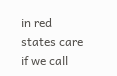in red states care if we call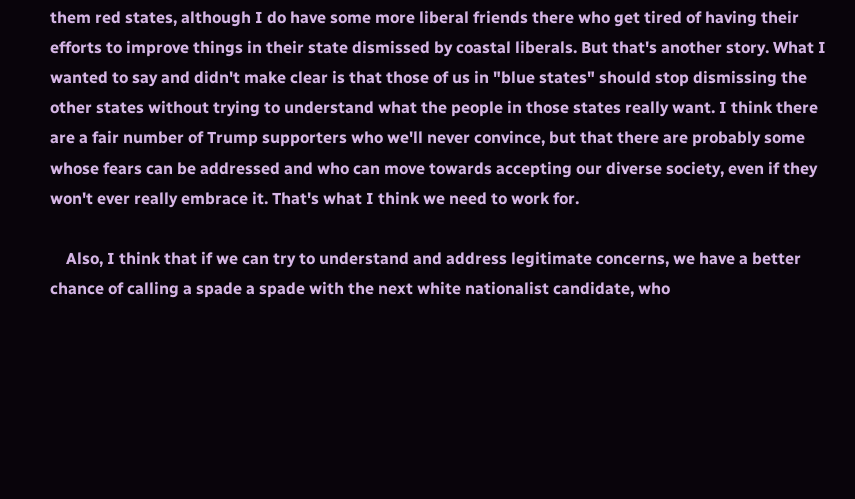them red states, although I do have some more liberal friends there who get tired of having their efforts to improve things in their state dismissed by coastal liberals. But that's another story. What I wanted to say and didn't make clear is that those of us in "blue states" should stop dismissing the other states without trying to understand what the people in those states really want. I think there are a fair number of Trump supporters who we'll never convince, but that there are probably some whose fears can be addressed and who can move towards accepting our diverse society, even if they won't ever really embrace it. That's what I think we need to work for.

    Also, I think that if we can try to understand and address legitimate concerns, we have a better chance of calling a spade a spade with the next white nationalist candidate, who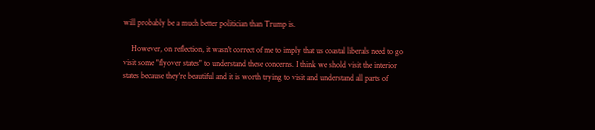will probably be a much better politician than Trump is.

    However, on reflection, it wasn't correct of me to imply that us coastal liberals need to go visit some "flyover states" to understand these concerns. I think we shold visit the interior states because they're beautiful and it is worth trying to visit and understand all parts of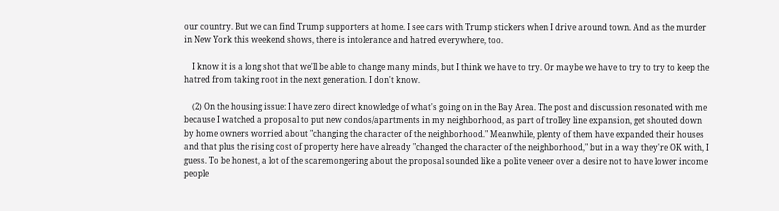our country. But we can find Trump supporters at home. I see cars with Trump stickers when I drive around town. And as the murder in New York this weekend shows, there is intolerance and hatred everywhere, too.

    I know it is a long shot that we'll be able to change many minds, but I think we have to try. Or maybe we have to try to try to keep the hatred from taking root in the next generation. I don't know.

    (2) On the housing issue: I have zero direct knowledge of what's going on in the Bay Area. The post and discussion resonated with me because I watched a proposal to put new condos/apartments in my neighborhood, as part of trolley line expansion, get shouted down by home owners worried about "changing the character of the neighborhood." Meanwhile, plenty of them have expanded their houses and that plus the rising cost of property here have already "changed the character of the neighborhood," but in a way they're OK with, I guess. To be honest, a lot of the scaremongering about the proposal sounded like a polite veneer over a desire not to have lower income people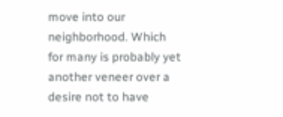move into our neighborhood. Which for many is probably yet another veneer over a desire not to have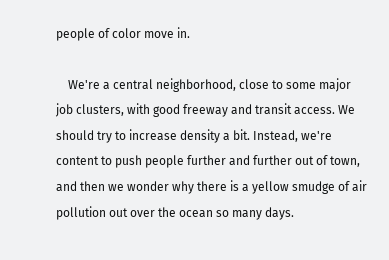people of color move in.

    We're a central neighborhood, close to some major job clusters, with good freeway and transit access. We should try to increase density a bit. Instead, we're content to push people further and further out of town, and then we wonder why there is a yellow smudge of air pollution out over the ocean so many days.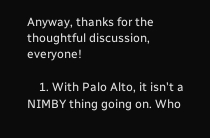Anyway, thanks for the thoughtful discussion, everyone!

    1. With Palo Alto, it isn't a NIMBY thing going on. Who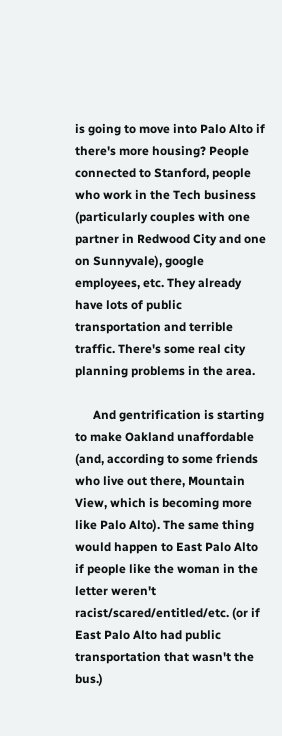is going to move into Palo Alto if there's more housing? People connected to Stanford, people who work in the Tech business (particularly couples with one partner in Redwood City and one on Sunnyvale), google employees, etc. They already have lots of public transportation and terrible traffic. There's some real city planning problems in the area.

      And gentrification is starting to make Oakland unaffordable (and, according to some friends who live out there, Mountain View, which is becoming more like Palo Alto). The same thing would happen to East Palo Alto if people like the woman in the letter weren't racist/scared/entitled/etc. (or if East Palo Alto had public transportation that wasn't the bus.)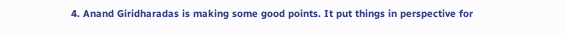4. Anand Giridharadas is making some good points. It put things in perspective for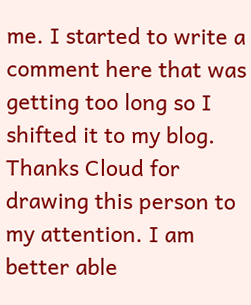me. I started to write a comment here that was getting too long so I shifted it to my blog. Thanks Cloud for drawing this person to my attention. I am better able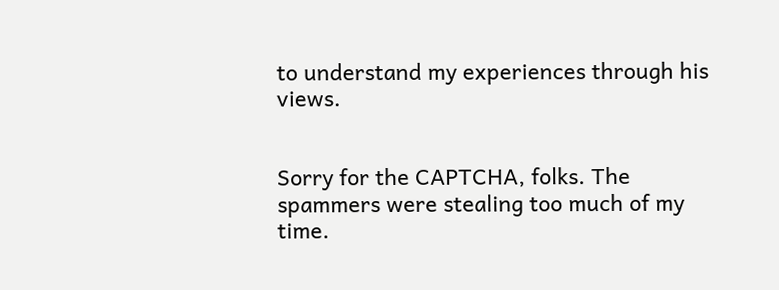to understand my experiences through his views.


Sorry for the CAPTCHA, folks. The spammers were stealing too much of my time.